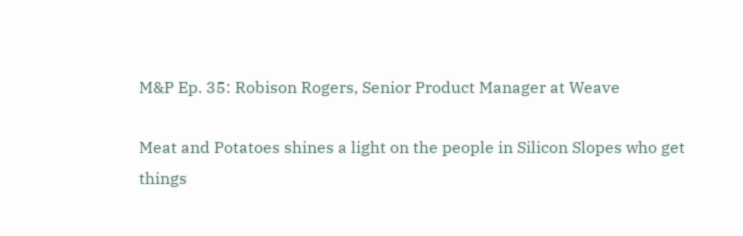M&P Ep. 35: Robison Rogers, Senior Product Manager at Weave

Meat and Potatoes shines a light on the people in Silicon Slopes who get things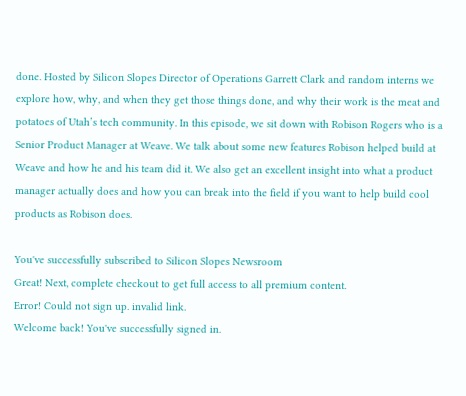done. Hosted by Silicon Slopes Director of Operations Garrett Clark and random interns we explore how, why, and when they get those things done, and why their work is the meat and potatoes of Utah’s tech community. In this episode, we sit down with Robison Rogers who is a Senior Product Manager at Weave. We talk about some new features Robison helped build at Weave and how he and his team did it. We also get an excellent insight into what a product manager actually does and how you can break into the field if you want to help build cool products as Robison does.

You've successfully subscribed to Silicon Slopes Newsroom
Great! Next, complete checkout to get full access to all premium content.
Error! Could not sign up. invalid link.
Welcome back! You've successfully signed in.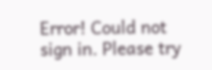Error! Could not sign in. Please try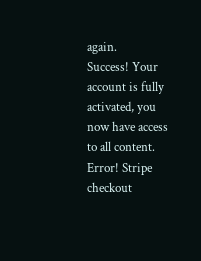again.
Success! Your account is fully activated, you now have access to all content.
Error! Stripe checkout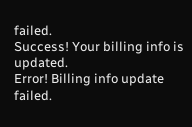failed.
Success! Your billing info is updated.
Error! Billing info update failed.